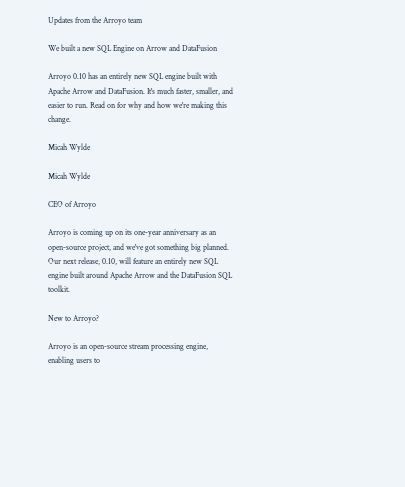Updates from the Arroyo team

We built a new SQL Engine on Arrow and DataFusion

Arroyo 0.10 has an entirely new SQL engine built with Apache Arrow and DataFusion. It's much faster, smaller, and easier to run. Read on for why and how we're making this change.

Micah Wylde

Micah Wylde

CEO of Arroyo

Arroyo is coming up on its one-year anniversary as an open-source project, and we've got something big planned. Our next release, 0.10, will feature an entirely new SQL engine built around Apache Arrow and the DataFusion SQL toolkit.

New to Arroyo?

Arroyo is an open-source stream processing engine, enabling users to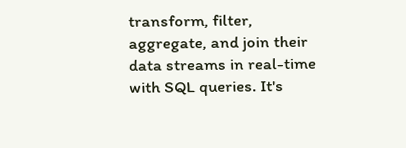transform, filter, aggregate, and join their data streams in real-time with SQL queries. It's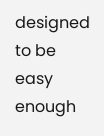designed to be easy enough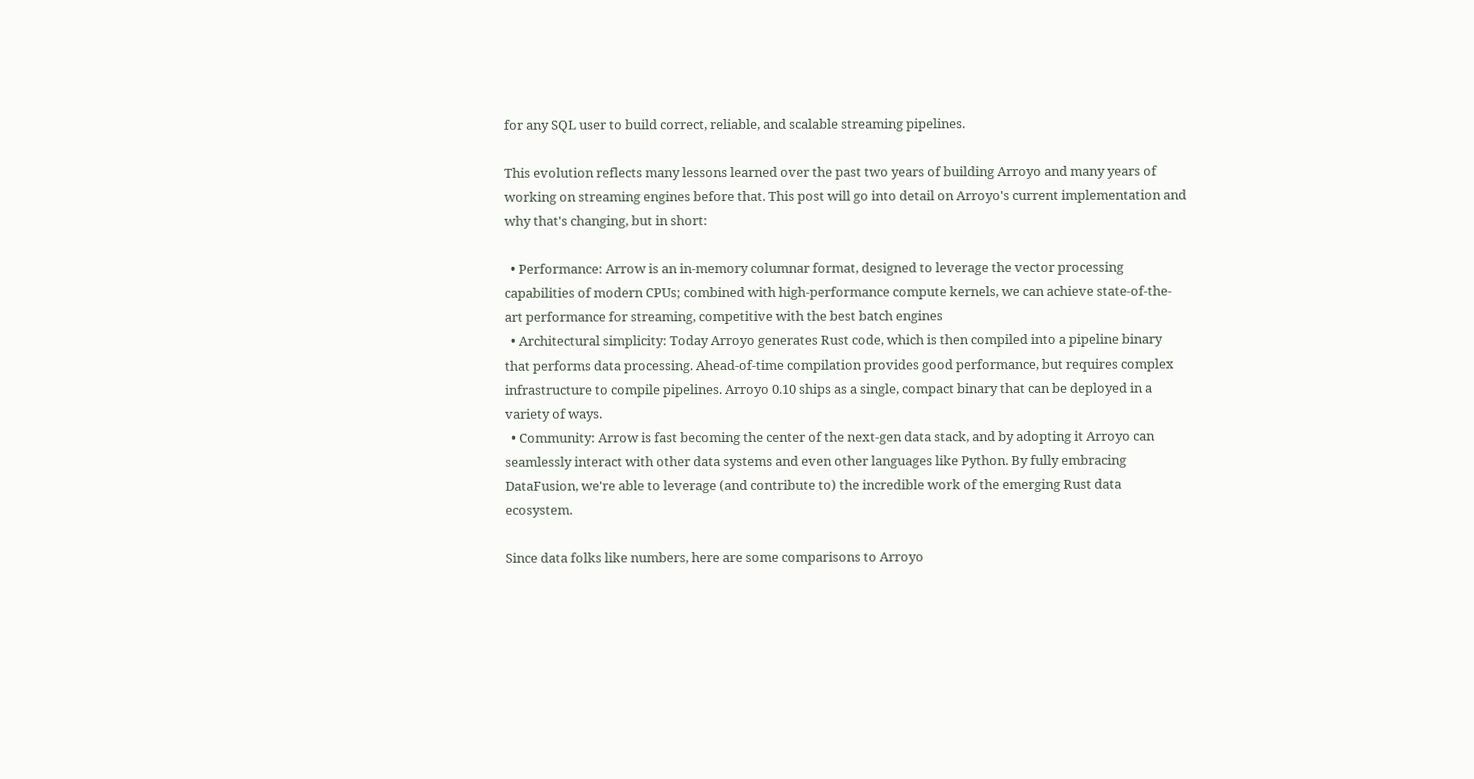for any SQL user to build correct, reliable, and scalable streaming pipelines.

This evolution reflects many lessons learned over the past two years of building Arroyo and many years of working on streaming engines before that. This post will go into detail on Arroyo's current implementation and why that's changing, but in short:

  • Performance: Arrow is an in-memory columnar format, designed to leverage the vector processing capabilities of modern CPUs; combined with high-performance compute kernels, we can achieve state-of-the-art performance for streaming, competitive with the best batch engines
  • Architectural simplicity: Today Arroyo generates Rust code, which is then compiled into a pipeline binary that performs data processing. Ahead-of-time compilation provides good performance, but requires complex infrastructure to compile pipelines. Arroyo 0.10 ships as a single, compact binary that can be deployed in a variety of ways.
  • Community: Arrow is fast becoming the center of the next-gen data stack, and by adopting it Arroyo can seamlessly interact with other data systems and even other languages like Python. By fully embracing DataFusion, we're able to leverage (and contribute to) the incredible work of the emerging Rust data ecosystem.

Since data folks like numbers, here are some comparisons to Arroyo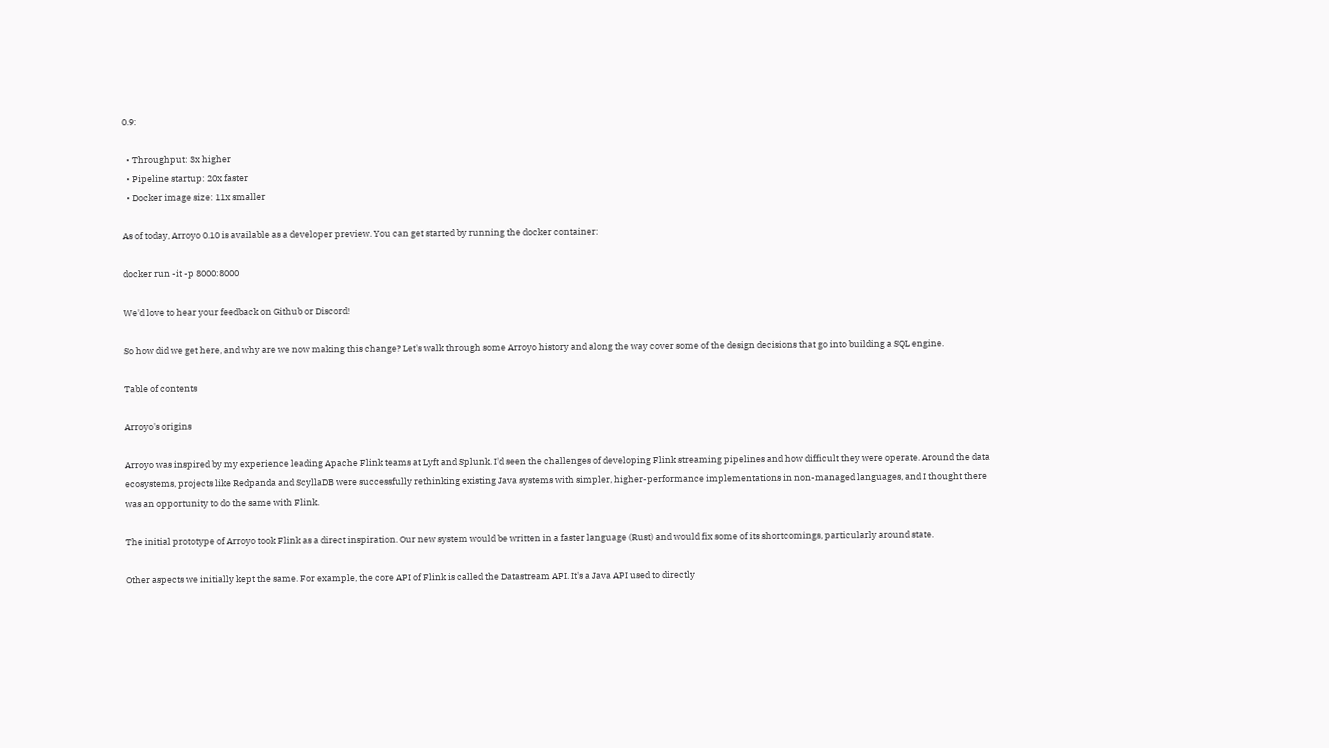0.9:

  • Throughput: 3x higher
  • Pipeline startup: 20x faster
  • Docker image size: 11x smaller

As of today, Arroyo 0.10 is available as a developer preview. You can get started by running the docker container:

docker run -it -p 8000:8000

We'd love to hear your feedback on Github or Discord!

So how did we get here, and why are we now making this change? Let's walk through some Arroyo history and along the way cover some of the design decisions that go into building a SQL engine.

Table of contents

Arroyo's origins

Arroyo was inspired by my experience leading Apache Flink teams at Lyft and Splunk. I'd seen the challenges of developing Flink streaming pipelines and how difficult they were operate. Around the data ecosystems, projects like Redpanda and ScyllaDB were successfully rethinking existing Java systems with simpler, higher-performance implementations in non-managed languages, and I thought there was an opportunity to do the same with Flink.

The initial prototype of Arroyo took Flink as a direct inspiration. Our new system would be written in a faster language (Rust) and would fix some of its shortcomings, particularly around state.

Other aspects we initially kept the same. For example, the core API of Flink is called the Datastream API. It's a Java API used to directly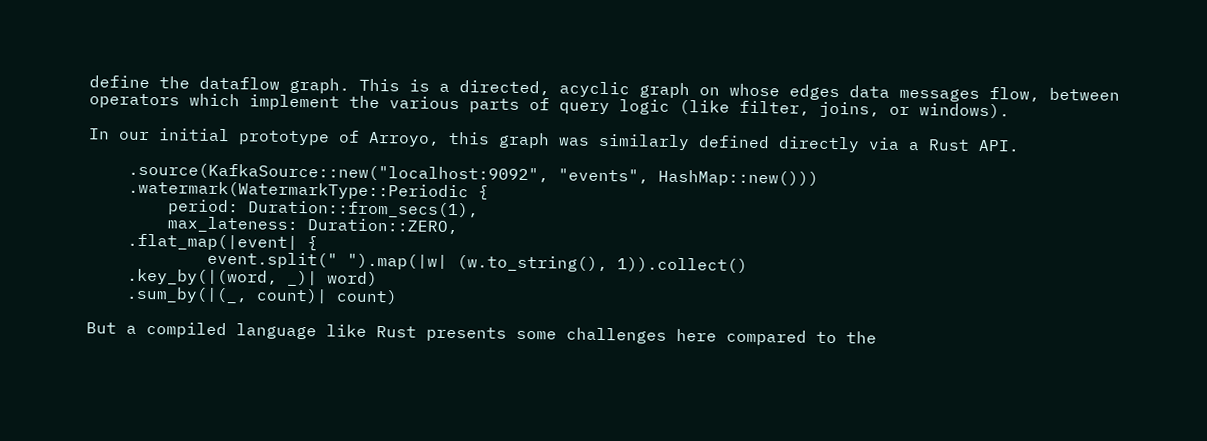define the dataflow graph. This is a directed, acyclic graph on whose edges data messages flow, between operators which implement the various parts of query logic (like filter, joins, or windows).

In our initial prototype of Arroyo, this graph was similarly defined directly via a Rust API.

    .source(KafkaSource::new("localhost:9092", "events", HashMap::new()))
    .watermark(WatermarkType::Periodic {
        period: Duration::from_secs(1),
        max_lateness: Duration::ZERO,
    .flat_map(|event| {
            event.split(" ").map(|w| (w.to_string(), 1)).collect()
    .key_by(|(word, _)| word)
    .sum_by(|(_, count)| count)

But a compiled language like Rust presents some challenges here compared to the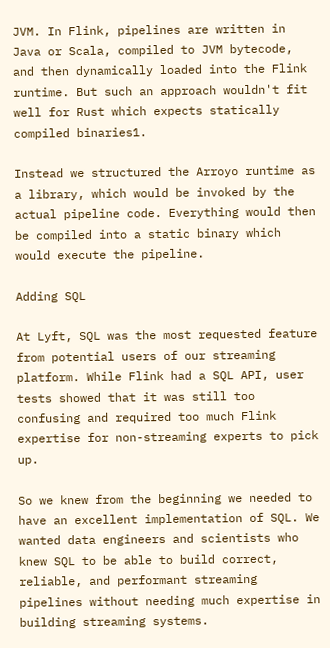JVM. In Flink, pipelines are written in Java or Scala, compiled to JVM bytecode, and then dynamically loaded into the Flink runtime. But such an approach wouldn't fit well for Rust which expects statically compiled binaries1.

Instead we structured the Arroyo runtime as a library, which would be invoked by the actual pipeline code. Everything would then be compiled into a static binary which would execute the pipeline.

Adding SQL

At Lyft, SQL was the most requested feature from potential users of our streaming platform. While Flink had a SQL API, user tests showed that it was still too confusing and required too much Flink expertise for non-streaming experts to pick up.

So we knew from the beginning we needed to have an excellent implementation of SQL. We wanted data engineers and scientists who knew SQL to be able to build correct, reliable, and performant streaming pipelines without needing much expertise in building streaming systems.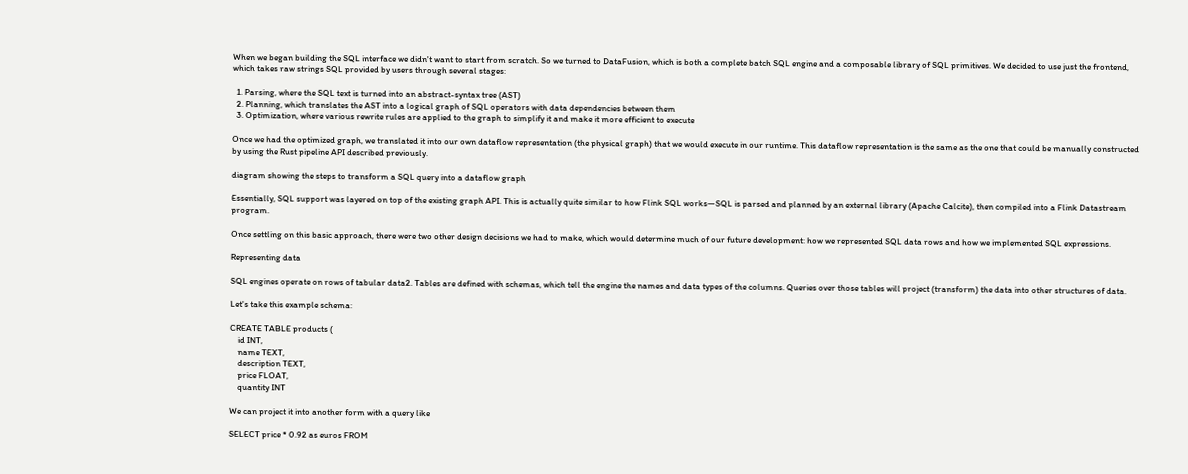When we began building the SQL interface we didn't want to start from scratch. So we turned to DataFusion, which is both a complete batch SQL engine and a composable library of SQL primitives. We decided to use just the frontend, which takes raw strings SQL provided by users through several stages:

  1. Parsing, where the SQL text is turned into an abstract-syntax tree (AST)
  2. Planning, which translates the AST into a logical graph of SQL operators with data dependencies between them
  3. Optimization, where various rewrite rules are applied to the graph to simplify it and make it more efficient to execute

Once we had the optimized graph, we translated it into our own dataflow representation (the physical graph) that we would execute in our runtime. This dataflow representation is the same as the one that could be manually constructed by using the Rust pipeline API described previously.

diagram showing the steps to transform a SQL query into a dataflow graph

Essentially, SQL support was layered on top of the existing graph API. This is actually quite similar to how Flink SQL works—SQL is parsed and planned by an external library (Apache Calcite), then compiled into a Flink Datastream program.

Once settling on this basic approach, there were two other design decisions we had to make, which would determine much of our future development: how we represented SQL data rows and how we implemented SQL expressions.

Representing data

SQL engines operate on rows of tabular data2. Tables are defined with schemas, which tell the engine the names and data types of the columns. Queries over those tables will project (transform) the data into other structures of data.

Let's take this example schema:

CREATE TABLE products (
    id INT,
    name TEXT,
    description TEXT,
    price FLOAT,
    quantity INT

We can project it into another form with a query like

SELECT price * 0.92 as euros FROM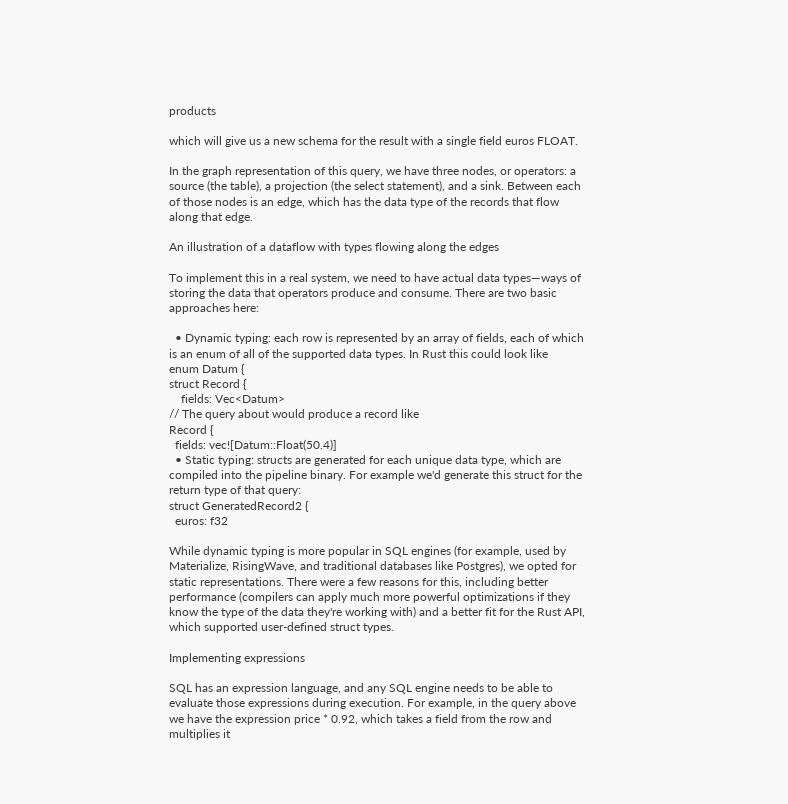products

which will give us a new schema for the result with a single field euros FLOAT.

In the graph representation of this query, we have three nodes, or operators: a source (the table), a projection (the select statement), and a sink. Between each of those nodes is an edge, which has the data type of the records that flow along that edge.

An illustration of a dataflow with types flowing along the edges

To implement this in a real system, we need to have actual data types—ways of storing the data that operators produce and consume. There are two basic approaches here:

  • Dynamic typing: each row is represented by an array of fields, each of which is an enum of all of the supported data types. In Rust this could look like
enum Datum {
struct Record {
    fields: Vec<Datum>
// The query about would produce a record like
Record {
  fields: vec![Datum::Float(50.4)]
  • Static typing: structs are generated for each unique data type, which are compiled into the pipeline binary. For example we'd generate this struct for the return type of that query:
struct GeneratedRecord2 {
  euros: f32

While dynamic typing is more popular in SQL engines (for example, used by Materialize, RisingWave, and traditional databases like Postgres), we opted for static representations. There were a few reasons for this, including better performance (compilers can apply much more powerful optimizations if they know the type of the data they're working with) and a better fit for the Rust API, which supported user-defined struct types.

Implementing expressions

SQL has an expression language, and any SQL engine needs to be able to evaluate those expressions during execution. For example, in the query above we have the expression price * 0.92, which takes a field from the row and multiplies it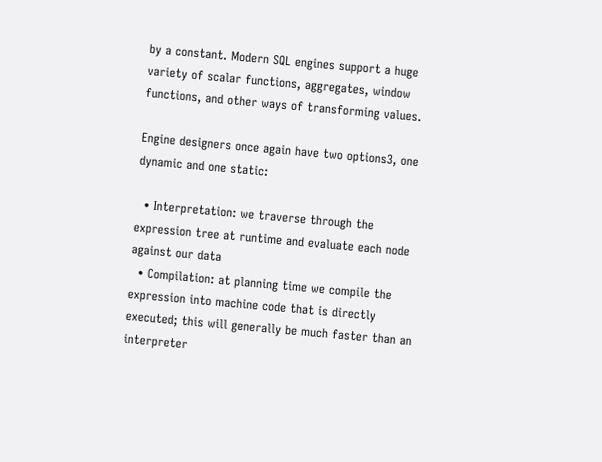by a constant. Modern SQL engines support a huge variety of scalar functions, aggregates, window functions, and other ways of transforming values.

Engine designers once again have two options3, one dynamic and one static:

  • Interpretation: we traverse through the expression tree at runtime and evaluate each node against our data
  • Compilation: at planning time we compile the expression into machine code that is directly executed; this will generally be much faster than an interpreter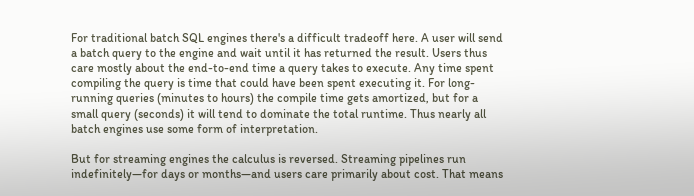For traditional batch SQL engines there's a difficult tradeoff here. A user will send a batch query to the engine and wait until it has returned the result. Users thus care mostly about the end-to-end time a query takes to execute. Any time spent compiling the query is time that could have been spent executing it. For long-running queries (minutes to hours) the compile time gets amortized, but for a small query (seconds) it will tend to dominate the total runtime. Thus nearly all batch engines use some form of interpretation.

But for streaming engines the calculus is reversed. Streaming pipelines run indefinitely—for days or months—and users care primarily about cost. That means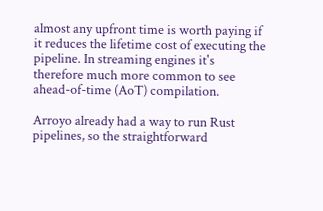almost any upfront time is worth paying if it reduces the lifetime cost of executing the pipeline. In streaming engines it's therefore much more common to see ahead-of-time (AoT) compilation.

Arroyo already had a way to run Rust pipelines, so the straightforward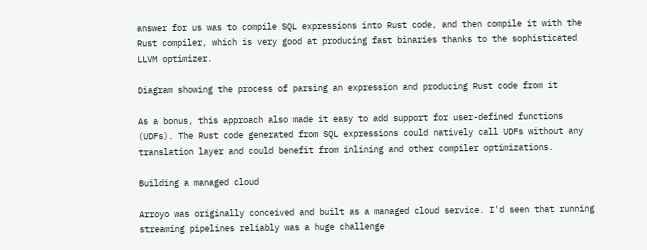answer for us was to compile SQL expressions into Rust code, and then compile it with the Rust compiler, which is very good at producing fast binaries thanks to the sophisticated LLVM optimizer.

Diagram showing the process of parsing an expression and producing Rust code from it

As a bonus, this approach also made it easy to add support for user-defined functions (UDFs). The Rust code generated from SQL expressions could natively call UDFs without any translation layer and could benefit from inlining and other compiler optimizations.

Building a managed cloud

Arroyo was originally conceived and built as a managed cloud service. I'd seen that running streaming pipelines reliably was a huge challenge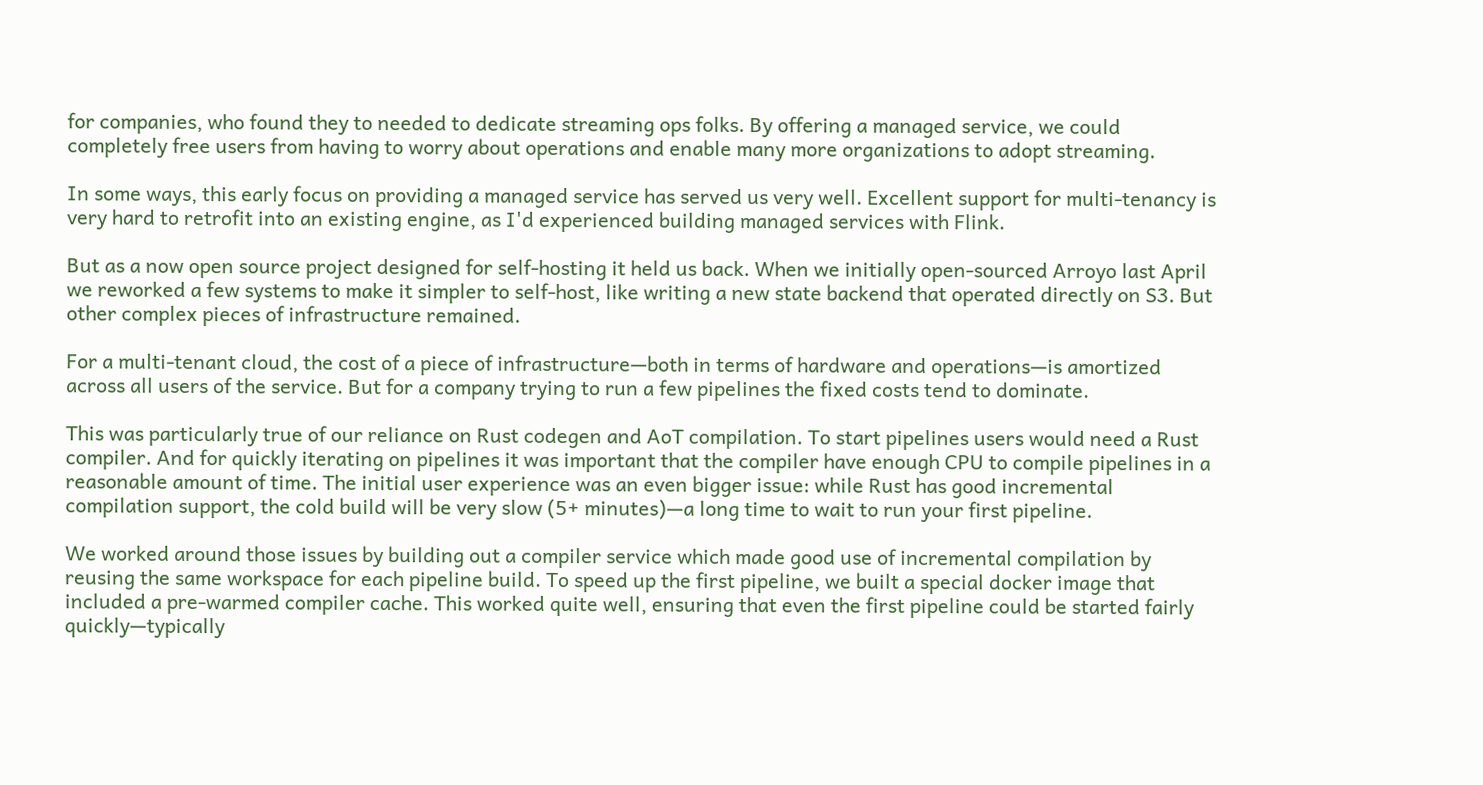for companies, who found they to needed to dedicate streaming ops folks. By offering a managed service, we could completely free users from having to worry about operations and enable many more organizations to adopt streaming.

In some ways, this early focus on providing a managed service has served us very well. Excellent support for multi-tenancy is very hard to retrofit into an existing engine, as I'd experienced building managed services with Flink.

But as a now open source project designed for self-hosting it held us back. When we initially open-sourced Arroyo last April we reworked a few systems to make it simpler to self-host, like writing a new state backend that operated directly on S3. But other complex pieces of infrastructure remained.

For a multi-tenant cloud, the cost of a piece of infrastructure—both in terms of hardware and operations—is amortized across all users of the service. But for a company trying to run a few pipelines the fixed costs tend to dominate.

This was particularly true of our reliance on Rust codegen and AoT compilation. To start pipelines users would need a Rust compiler. And for quickly iterating on pipelines it was important that the compiler have enough CPU to compile pipelines in a reasonable amount of time. The initial user experience was an even bigger issue: while Rust has good incremental compilation support, the cold build will be very slow (5+ minutes)—a long time to wait to run your first pipeline.

We worked around those issues by building out a compiler service which made good use of incremental compilation by reusing the same workspace for each pipeline build. To speed up the first pipeline, we built a special docker image that included a pre-warmed compiler cache. This worked quite well, ensuring that even the first pipeline could be started fairly quickly—typically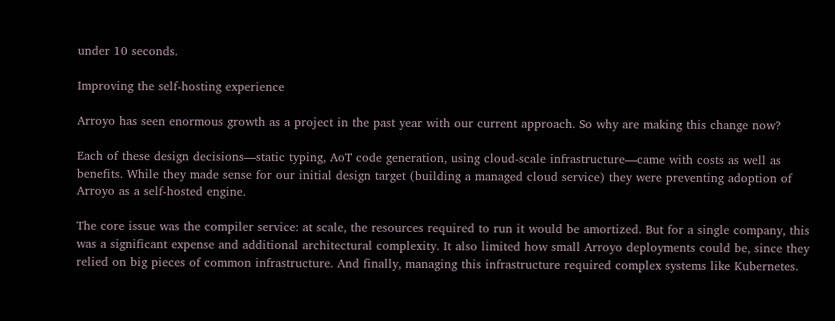under 10 seconds.

Improving the self-hosting experience

Arroyo has seen enormous growth as a project in the past year with our current approach. So why are making this change now?

Each of these design decisions—static typing, AoT code generation, using cloud-scale infrastructure—came with costs as well as benefits. While they made sense for our initial design target (building a managed cloud service) they were preventing adoption of Arroyo as a self-hosted engine.

The core issue was the compiler service: at scale, the resources required to run it would be amortized. But for a single company, this was a significant expense and additional architectural complexity. It also limited how small Arroyo deployments could be, since they relied on big pieces of common infrastructure. And finally, managing this infrastructure required complex systems like Kubernetes.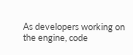As developers working on the engine, code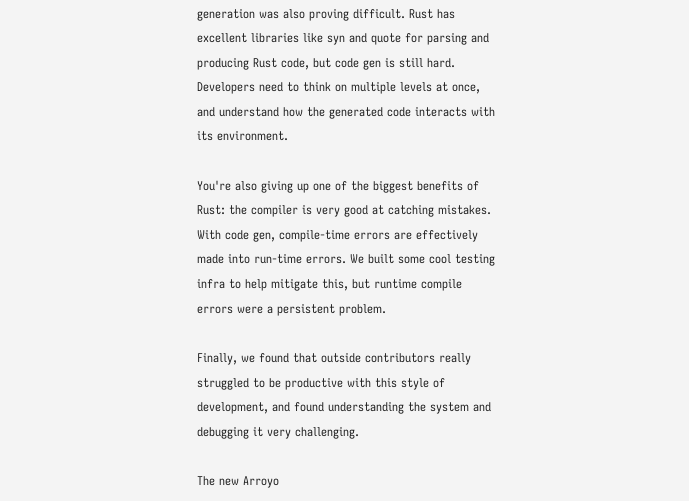generation was also proving difficult. Rust has excellent libraries like syn and quote for parsing and producing Rust code, but code gen is still hard. Developers need to think on multiple levels at once, and understand how the generated code interacts with its environment.

You're also giving up one of the biggest benefits of Rust: the compiler is very good at catching mistakes. With code gen, compile-time errors are effectively made into run-time errors. We built some cool testing infra to help mitigate this, but runtime compile errors were a persistent problem.

Finally, we found that outside contributors really struggled to be productive with this style of development, and found understanding the system and debugging it very challenging.

The new Arroyo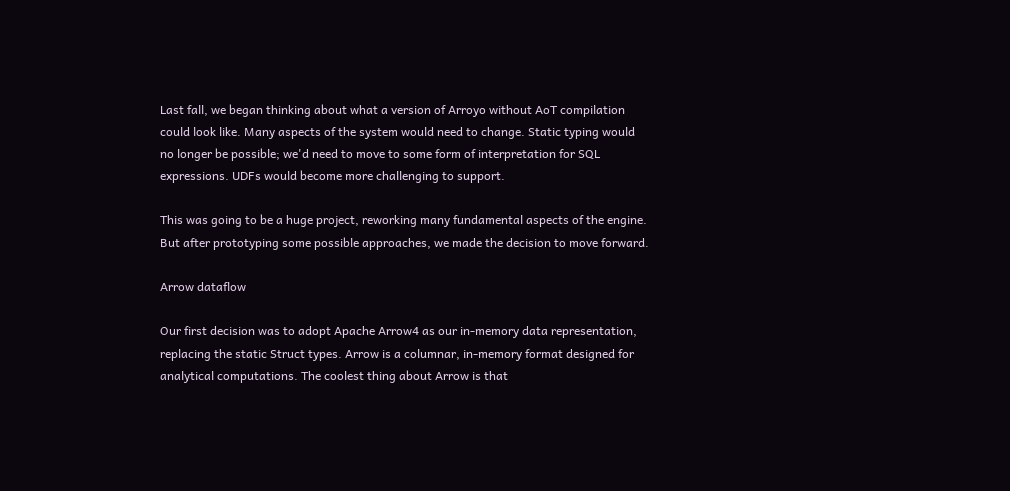Last fall, we began thinking about what a version of Arroyo without AoT compilation could look like. Many aspects of the system would need to change. Static typing would no longer be possible; we'd need to move to some form of interpretation for SQL expressions. UDFs would become more challenging to support.

This was going to be a huge project, reworking many fundamental aspects of the engine. But after prototyping some possible approaches, we made the decision to move forward.

Arrow dataflow

Our first decision was to adopt Apache Arrow4 as our in-memory data representation, replacing the static Struct types. Arrow is a columnar, in-memory format designed for analytical computations. The coolest thing about Arrow is that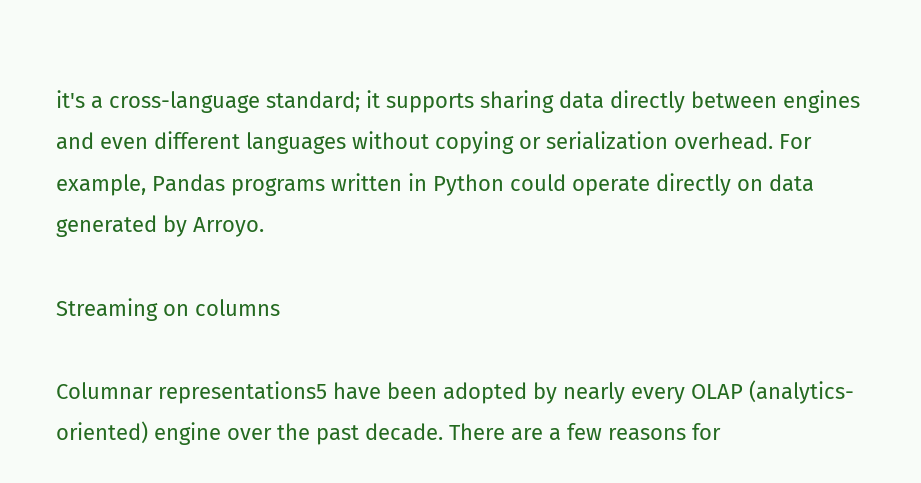it's a cross-language standard; it supports sharing data directly between engines and even different languages without copying or serialization overhead. For example, Pandas programs written in Python could operate directly on data generated by Arroyo.

Streaming on columns

Columnar representations5 have been adopted by nearly every OLAP (analytics-oriented) engine over the past decade. There are a few reasons for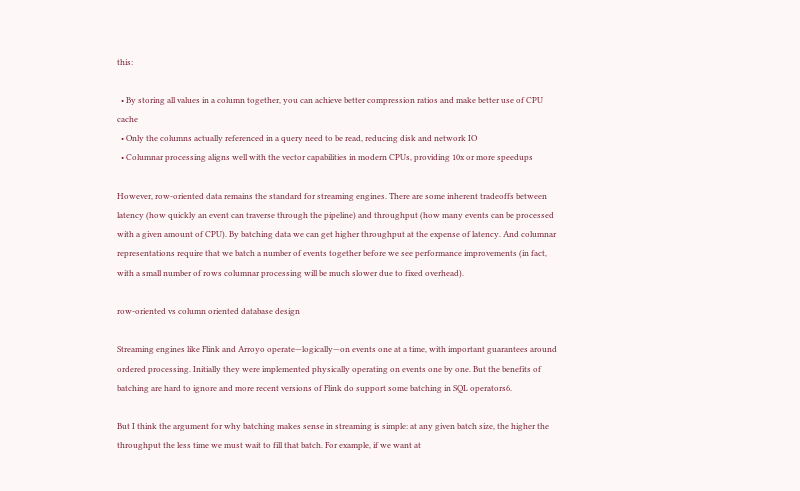this:

  • By storing all values in a column together, you can achieve better compression ratios and make better use of CPU cache
  • Only the columns actually referenced in a query need to be read, reducing disk and network IO
  • Columnar processing aligns well with the vector capabilities in modern CPUs, providing 10x or more speedups

However, row-oriented data remains the standard for streaming engines. There are some inherent tradeoffs between latency (how quickly an event can traverse through the pipeline) and throughput (how many events can be processed with a given amount of CPU). By batching data we can get higher throughput at the expense of latency. And columnar representations require that we batch a number of events together before we see performance improvements (in fact, with a small number of rows columnar processing will be much slower due to fixed overhead).

row-oriented vs column oriented database design

Streaming engines like Flink and Arroyo operate—logically—on events one at a time, with important guarantees around ordered processing. Initially they were implemented physically operating on events one by one. But the benefits of batching are hard to ignore and more recent versions of Flink do support some batching in SQL operators6.

But I think the argument for why batching makes sense in streaming is simple: at any given batch size, the higher the throughput the less time we must wait to fill that batch. For example, if we want at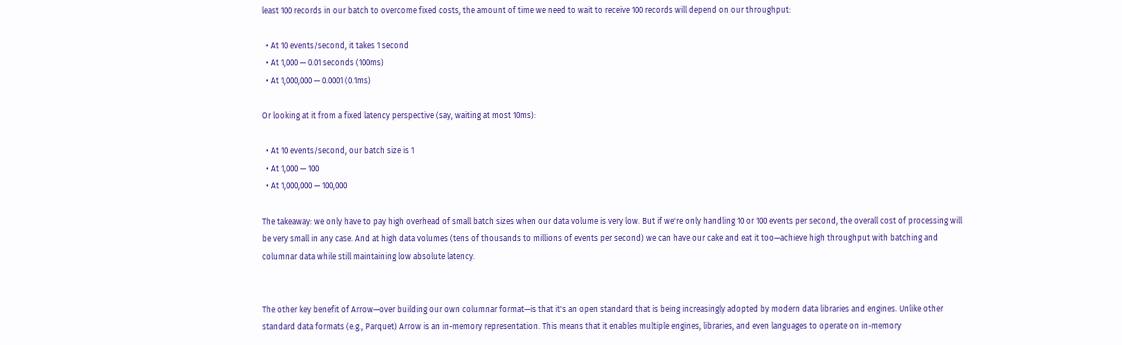least 100 records in our batch to overcome fixed costs, the amount of time we need to wait to receive 100 records will depend on our throughput:

  • At 10 events/second, it takes 1 second
  • At 1,000 — 0.01 seconds (100ms)
  • At 1,000,000 — 0.0001 (0.1ms)

Or looking at it from a fixed latency perspective (say, waiting at most 10ms):

  • At 10 events/second, our batch size is 1
  • At 1,000 — 100
  • At 1,000,000 — 100,000

The takeaway: we only have to pay high overhead of small batch sizes when our data volume is very low. But if we're only handling 10 or 100 events per second, the overall cost of processing will be very small in any case. And at high data volumes (tens of thousands to millions of events per second) we can have our cake and eat it too—achieve high throughput with batching and columnar data while still maintaining low absolute latency.


The other key benefit of Arrow—over building our own columnar format—is that it's an open standard that is being increasingly adopted by modern data libraries and engines. Unlike other standard data formats (e.g., Parquet) Arrow is an in-memory representation. This means that it enables multiple engines, libraries, and even languages to operate on in-memory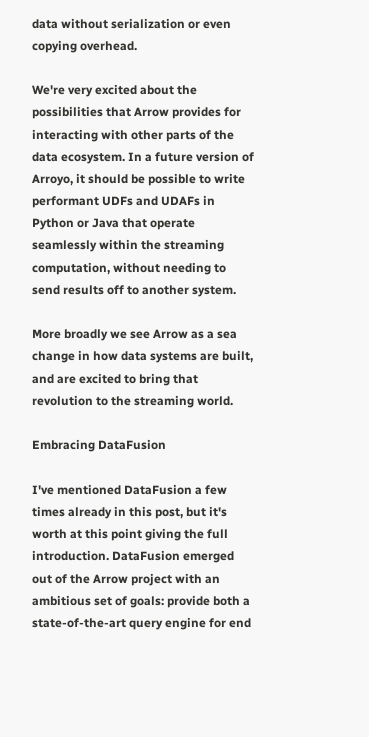data without serialization or even copying overhead.

We're very excited about the possibilities that Arrow provides for interacting with other parts of the data ecosystem. In a future version of Arroyo, it should be possible to write performant UDFs and UDAFs in Python or Java that operate seamlessly within the streaming computation, without needing to send results off to another system.

More broadly we see Arrow as a sea change in how data systems are built, and are excited to bring that revolution to the streaming world.

Embracing DataFusion

I've mentioned DataFusion a few times already in this post, but it's worth at this point giving the full introduction. DataFusion emerged out of the Arrow project with an ambitious set of goals: provide both a state-of-the-art query engine for end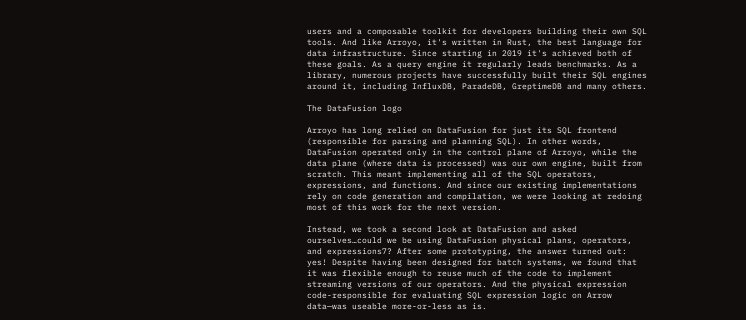users and a composable toolkit for developers building their own SQL tools. And like Arroyo, it's written in Rust, the best language for data infrastructure. Since starting in 2019 it's achieved both of these goals. As a query engine it regularly leads benchmarks. As a library, numerous projects have successfully built their SQL engines around it, including InfluxDB, ParadeDB, GreptimeDB and many others.

The DataFusion logo

Arroyo has long relied on DataFusion for just its SQL frontend (responsible for parsing and planning SQL). In other words, DataFusion operated only in the control plane of Arroyo, while the data plane (where data is processed) was our own engine, built from scratch. This meant implementing all of the SQL operators, expressions, and functions. And since our existing implementations rely on code generation and compilation, we were looking at redoing most of this work for the next version.

Instead, we took a second look at DataFusion and asked ourselves…could we be using DataFusion physical plans, operators, and expressions7? After some prototyping, the answer turned out: yes! Despite having been designed for batch systems, we found that it was flexible enough to reuse much of the code to implement streaming versions of our operators. And the physical expression code-responsible for evaluating SQL expression logic on Arrow data—was useable more-or-less as is.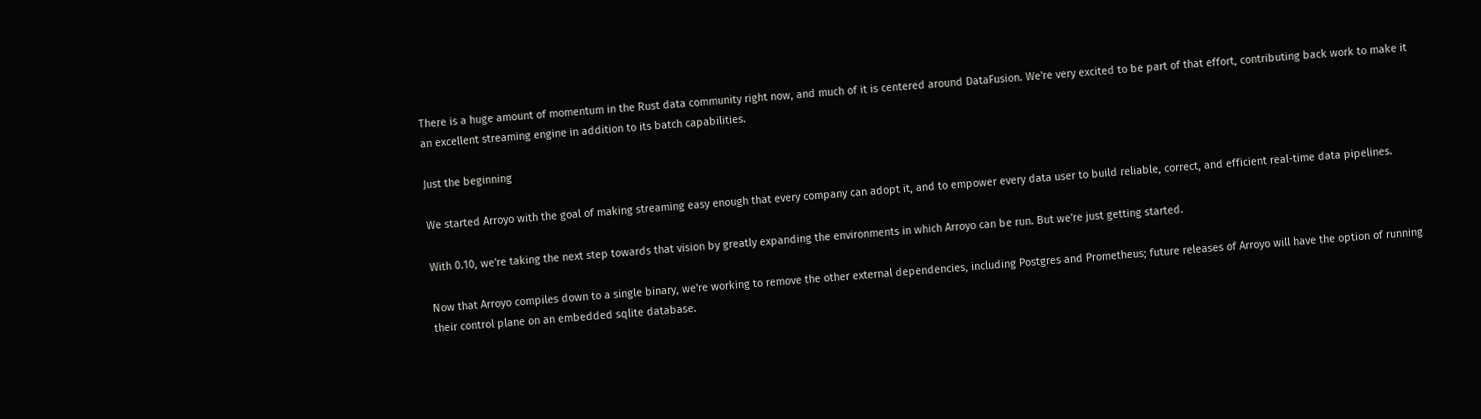There is a huge amount of momentum in the Rust data community right now, and much of it is centered around DataFusion. We're very excited to be part of that effort, contributing back work to make it an excellent streaming engine in addition to its batch capabilities.

Just the beginning

We started Arroyo with the goal of making streaming easy enough that every company can adopt it, and to empower every data user to build reliable, correct, and efficient real-time data pipelines.

With 0.10, we're taking the next step towards that vision by greatly expanding the environments in which Arroyo can be run. But we're just getting started.

Now that Arroyo compiles down to a single binary, we're working to remove the other external dependencies, including Postgres and Prometheus; future releases of Arroyo will have the option of running their control plane on an embedded sqlite database.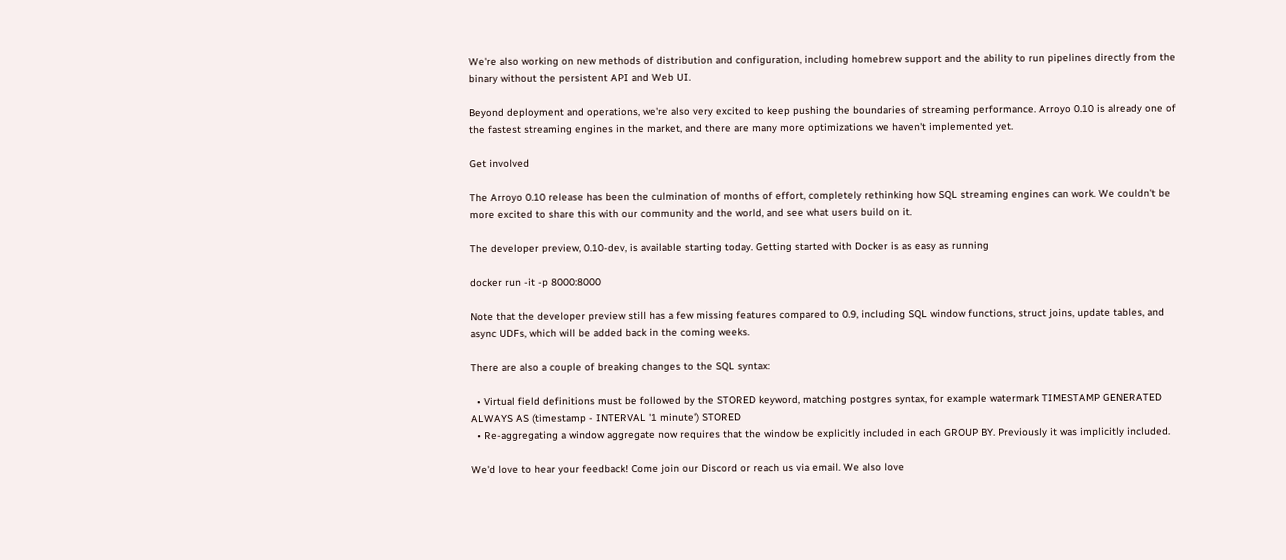We're also working on new methods of distribution and configuration, including homebrew support and the ability to run pipelines directly from the binary without the persistent API and Web UI.

Beyond deployment and operations, we're also very excited to keep pushing the boundaries of streaming performance. Arroyo 0.10 is already one of the fastest streaming engines in the market, and there are many more optimizations we haven't implemented yet.

Get involved

The Arroyo 0.10 release has been the culmination of months of effort, completely rethinking how SQL streaming engines can work. We couldn't be more excited to share this with our community and the world, and see what users build on it.

The developer preview, 0.10-dev, is available starting today. Getting started with Docker is as easy as running

docker run -it -p 8000:8000

Note that the developer preview still has a few missing features compared to 0.9, including SQL window functions, struct joins, update tables, and async UDFs, which will be added back in the coming weeks.

There are also a couple of breaking changes to the SQL syntax:

  • Virtual field definitions must be followed by the STORED keyword, matching postgres syntax, for example watermark TIMESTAMP GENERATED ALWAYS AS (timestamp - INTERVAL '1 minute') STORED
  • Re-aggregating a window aggregate now requires that the window be explicitly included in each GROUP BY. Previously it was implicitly included.

We'd love to hear your feedback! Come join our Discord or reach us via email. We also love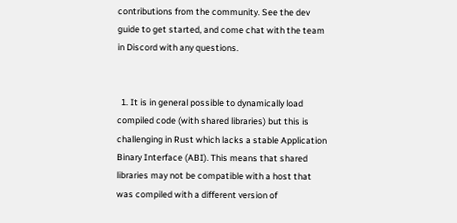contributions from the community. See the dev guide to get started, and come chat with the team in Discord with any questions.


  1. It is in general possible to dynamically load compiled code (with shared libraries) but this is challenging in Rust which lacks a stable Application Binary Interface (ABI). This means that shared libraries may not be compatible with a host that was compiled with a different version of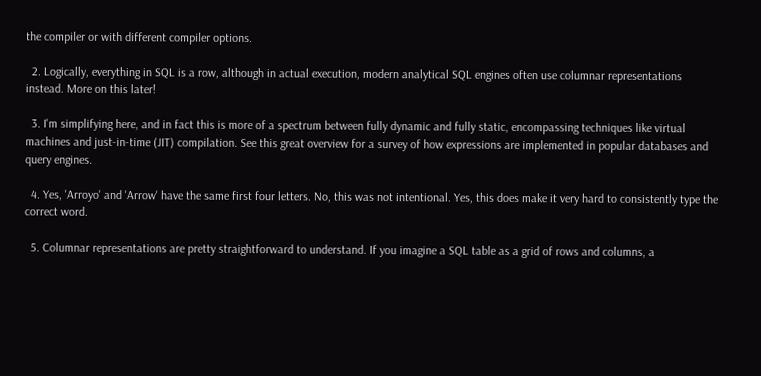the compiler or with different compiler options.

  2. Logically, everything in SQL is a row, although in actual execution, modern analytical SQL engines often use columnar representations instead. More on this later!

  3. I'm simplifying here, and in fact this is more of a spectrum between fully dynamic and fully static, encompassing techniques like virtual machines and just-in-time (JIT) compilation. See this great overview for a survey of how expressions are implemented in popular databases and query engines.

  4. Yes, 'Arroyo' and 'Arrow' have the same first four letters. No, this was not intentional. Yes, this does make it very hard to consistently type the correct word.

  5. Columnar representations are pretty straightforward to understand. If you imagine a SQL table as a grid of rows and columns, a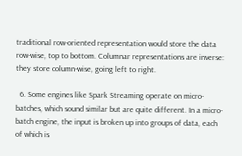traditional row-oriented representation would store the data row-wise, top to bottom. Columnar representations are inverse: they store column-wise, going left to right.

  6. Some engines like Spark Streaming operate on micro-batches, which sound similar but are quite different. In a micro-batch engine, the input is broken up into groups of data, each of which is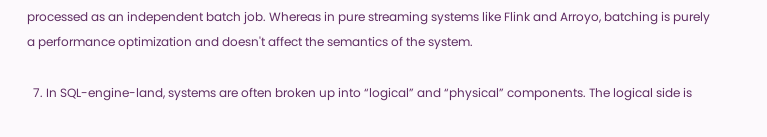processed as an independent batch job. Whereas in pure streaming systems like Flink and Arroyo, batching is purely a performance optimization and doesn't affect the semantics of the system.

  7. In SQL-engine-land, systems are often broken up into “logical” and “physical” components. The logical side is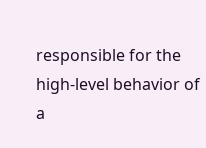responsible for the high-level behavior of a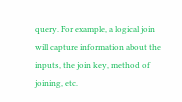query. For example, a logical join will capture information about the inputs, the join key, method of joining, etc.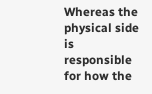Whereas the physical side is responsible for how the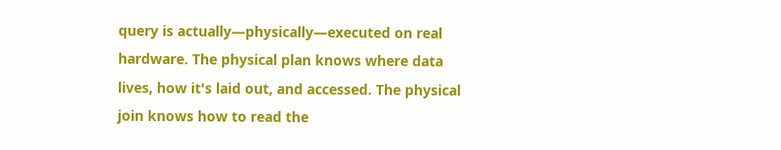query is actually—physically—executed on real hardware. The physical plan knows where data lives, how it's laid out, and accessed. The physical join knows how to read the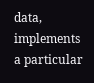data, implements a particular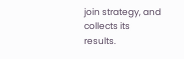join strategy, and collects its results.